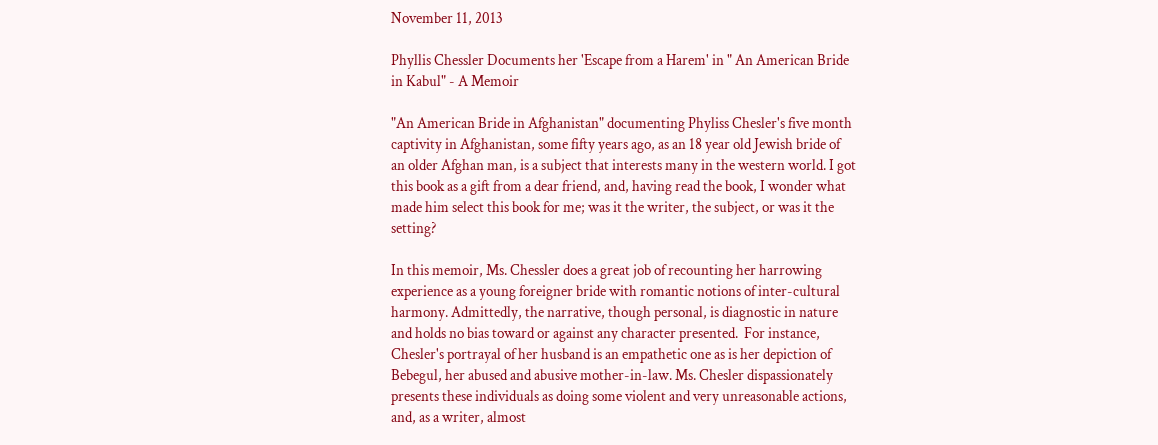November 11, 2013

Phyllis Chessler Documents her 'Escape from a Harem' in " An American Bride in Kabul" - A Memoir

"An American Bride in Afghanistan" documenting Phyliss Chesler's five month captivity in Afghanistan, some fifty years ago, as an 18 year old Jewish bride of  an older Afghan man, is a subject that interests many in the western world. I got this book as a gift from a dear friend, and, having read the book, I wonder what made him select this book for me; was it the writer, the subject, or was it the setting?

In this memoir, Ms. Chessler does a great job of recounting her harrowing experience as a young foreigner bride with romantic notions of inter-cultural harmony. Admittedly, the narrative, though personal, is diagnostic in nature and holds no bias toward or against any character presented.  For instance, Chesler's portrayal of her husband is an empathetic one as is her depiction of Bebegul, her abused and abusive mother-in-law. Ms. Chesler dispassionately presents these individuals as doing some violent and very unreasonable actions, and, as a writer, almost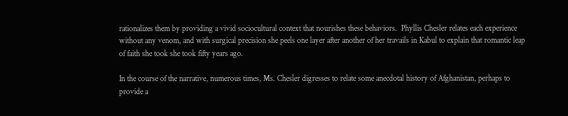rationalizes them by providing a vivid sociocultural context that nourishes these behaviors.  Phyllis Chesler relates each experience without any venom, and with surgical precision she peels one layer after another of her travails in Kabul to explain that romantic leap of faith she took she took fifty years ago.

In the course of the narrative, numerous times, Ms. Chesler digresses to relate some anecdotal history of Afghanistan, perhaps to provide a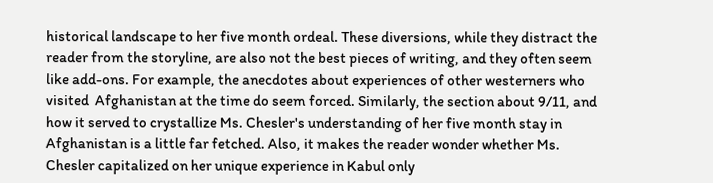historical landscape to her five month ordeal. These diversions, while they distract the reader from the storyline, are also not the best pieces of writing, and they often seem like add-ons. For example, the anecdotes about experiences of other westerners who visited  Afghanistan at the time do seem forced. Similarly, the section about 9/11, and how it served to crystallize Ms. Chesler's understanding of her five month stay in Afghanistan is a little far fetched. Also, it makes the reader wonder whether Ms. Chesler capitalized on her unique experience in Kabul only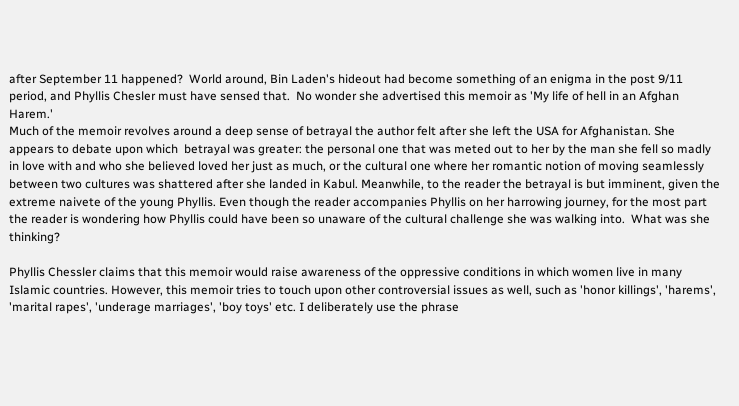after September 11 happened?  World around, Bin Laden's hideout had become something of an enigma in the post 9/11 period, and Phyllis Chesler must have sensed that.  No wonder she advertised this memoir as 'My life of hell in an Afghan Harem.'
Much of the memoir revolves around a deep sense of betrayal the author felt after she left the USA for Afghanistan. She appears to debate upon which  betrayal was greater: the personal one that was meted out to her by the man she fell so madly in love with and who she believed loved her just as much, or the cultural one where her romantic notion of moving seamlessly between two cultures was shattered after she landed in Kabul. Meanwhile, to the reader the betrayal is but imminent, given the extreme naivete of the young Phyllis. Even though the reader accompanies Phyllis on her harrowing journey, for the most part the reader is wondering how Phyllis could have been so unaware of the cultural challenge she was walking into.  What was she thinking?

Phyllis Chessler claims that this memoir would raise awareness of the oppressive conditions in which women live in many Islamic countries. However, this memoir tries to touch upon other controversial issues as well, such as 'honor killings', 'harems', 'marital rapes', 'underage marriages', 'boy toys' etc. I deliberately use the phrase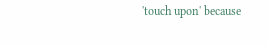'touch upon' because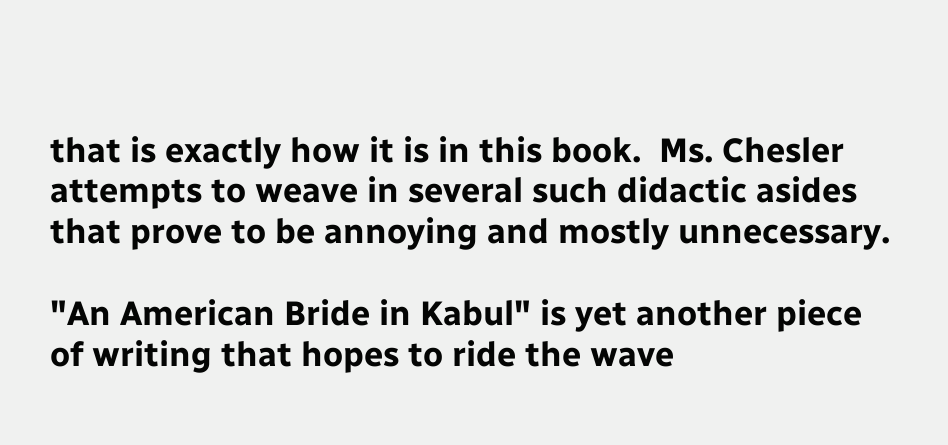that is exactly how it is in this book.  Ms. Chesler attempts to weave in several such didactic asides that prove to be annoying and mostly unnecessary.

"An American Bride in Kabul" is yet another piece of writing that hopes to ride the wave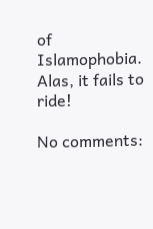of Islamophobia.  Alas, it fails to ride!

No comments: